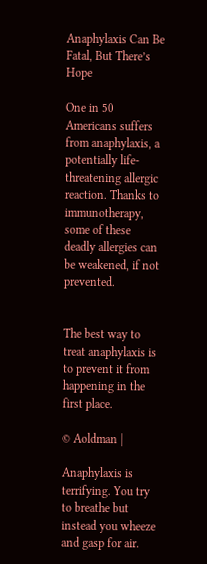Anaphylaxis Can Be Fatal, But There’s Hope

One in 50 Americans suffers from anaphylaxis, a potentially life-threatening allergic reaction. Thanks to immunotherapy, some of these deadly allergies can be weakened, if not prevented.


The best way to treat anaphylaxis is to prevent it from happening in the first place.

© Aoldman |

Anaphylaxis is terrifying. You try to breathe but instead you wheeze and gasp for air.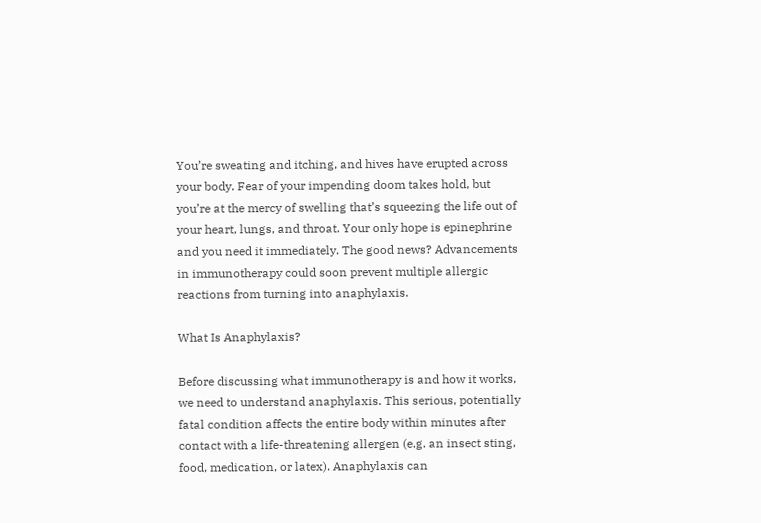You’re sweating and itching, and hives have erupted across your body. Fear of your impending doom takes hold, but you’re at the mercy of swelling that’s squeezing the life out of your heart, lungs, and throat. Your only hope is epinephrine and you need it immediately. The good news? Advancements in immunotherapy could soon prevent multiple allergic reactions from turning into anaphylaxis.

What Is Anaphylaxis?

Before discussing what immunotherapy is and how it works, we need to understand anaphylaxis. This serious, potentially fatal condition affects the entire body within minutes after contact with a life-threatening allergen (e.g. an insect sting, food, medication, or latex). Anaphylaxis can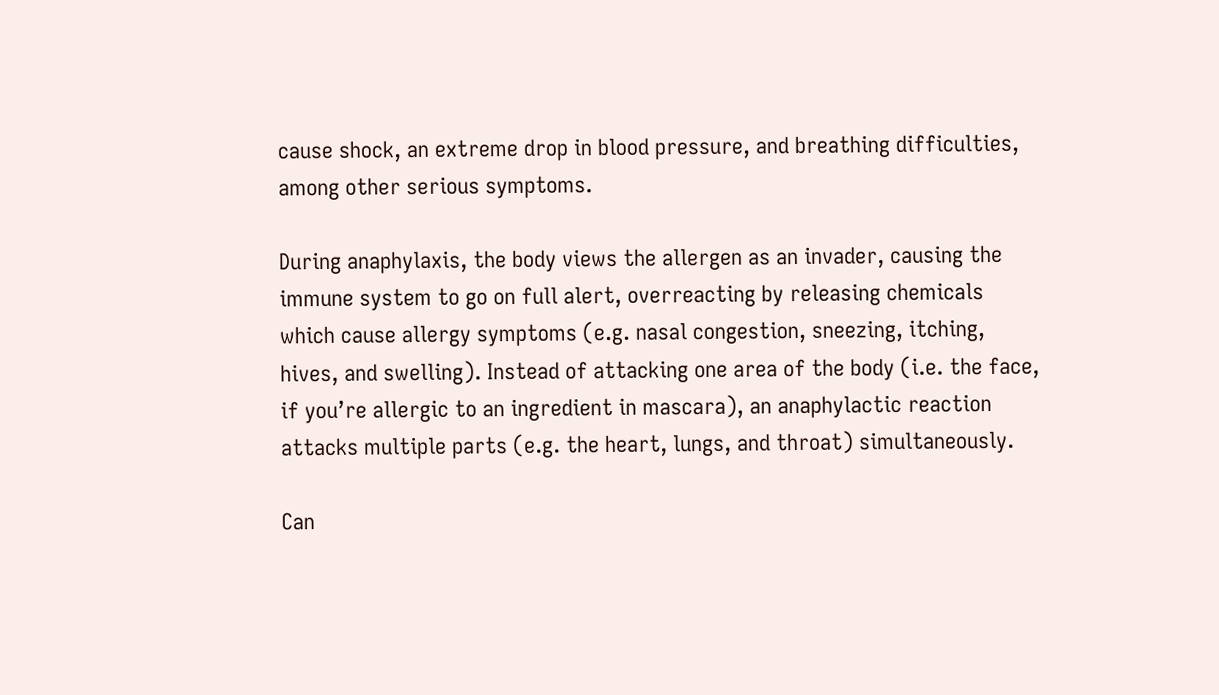cause shock, an extreme drop in blood pressure, and breathing difficulties, among other serious symptoms.

During anaphylaxis, the body views the allergen as an invader, causing the immune system to go on full alert, overreacting by releasing chemicals which cause allergy symptoms (e.g. nasal congestion, sneezing, itching, hives, and swelling). Instead of attacking one area of the body (i.e. the face, if you’re allergic to an ingredient in mascara), an anaphylactic reaction attacks multiple parts (e.g. the heart, lungs, and throat) simultaneously.

Can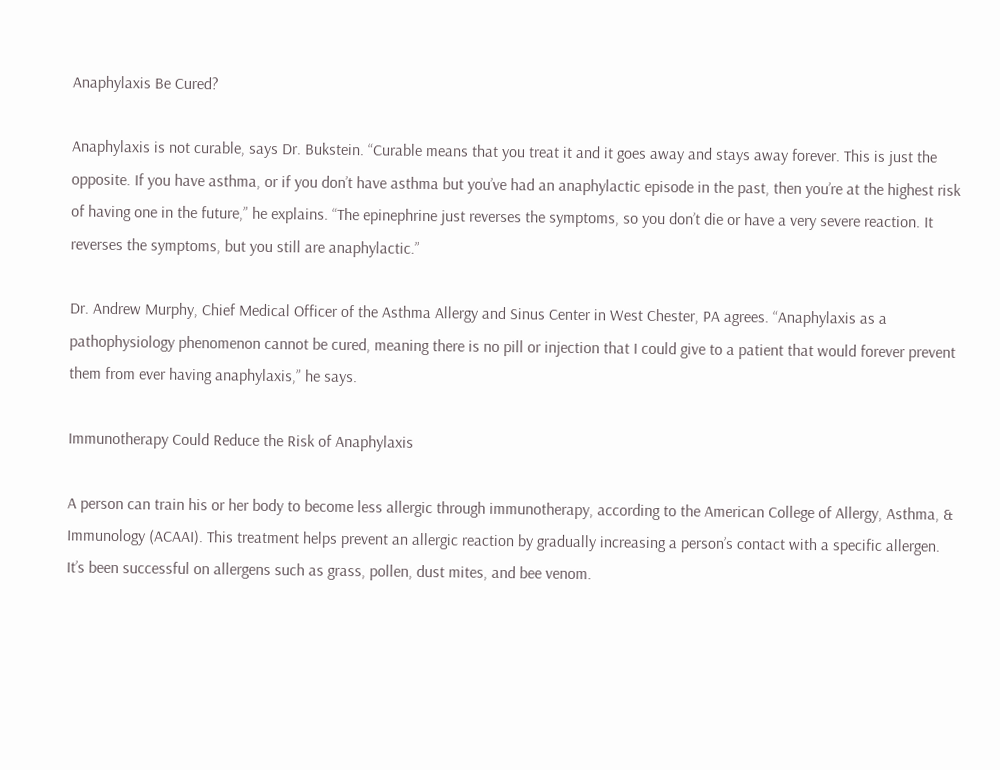Anaphylaxis Be Cured?

Anaphylaxis is not curable, says Dr. Bukstein. “Curable means that you treat it and it goes away and stays away forever. This is just the opposite. If you have asthma, or if you don’t have asthma but you’ve had an anaphylactic episode in the past, then you’re at the highest risk of having one in the future,” he explains. “The epinephrine just reverses the symptoms, so you don’t die or have a very severe reaction. It reverses the symptoms, but you still are anaphylactic.”

Dr. Andrew Murphy, Chief Medical Officer of the Asthma Allergy and Sinus Center in West Chester, PA agrees. “Anaphylaxis as a pathophysiology phenomenon cannot be cured, meaning there is no pill or injection that I could give to a patient that would forever prevent them from ever having anaphylaxis,” he says.

Immunotherapy Could Reduce the Risk of Anaphylaxis

A person can train his or her body to become less allergic through immunotherapy, according to the American College of Allergy, Asthma, & Immunology (ACAAI). This treatment helps prevent an allergic reaction by gradually increasing a person’s contact with a specific allergen. It’s been successful on allergens such as grass, pollen, dust mites, and bee venom.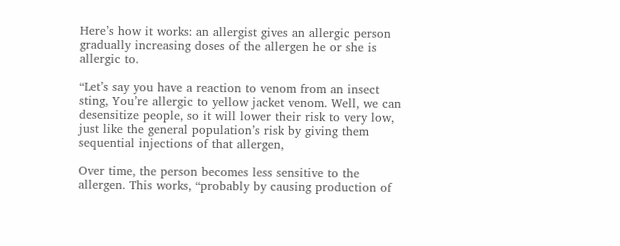Here’s how it works: an allergist gives an allergic person gradually increasing doses of the allergen he or she is allergic to.

“Let’s say you have a reaction to venom from an insect sting, You’re allergic to yellow jacket venom. Well, we can desensitize people, so it will lower their risk to very low, just like the general population’s risk by giving them sequential injections of that allergen,

Over time, the person becomes less sensitive to the allergen. This works, “probably by causing production of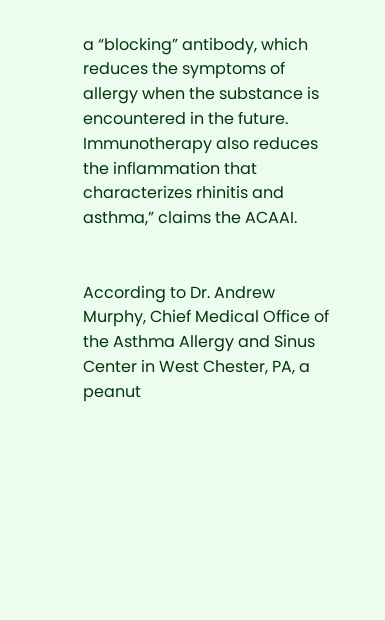a “blocking” antibody, which reduces the symptoms of allergy when the substance is encountered in the future. Immunotherapy also reduces the inflammation that characterizes rhinitis and asthma,” claims the ACAAI.


According to Dr. Andrew Murphy, Chief Medical Office of the Asthma Allergy and Sinus Center in West Chester, PA, a peanut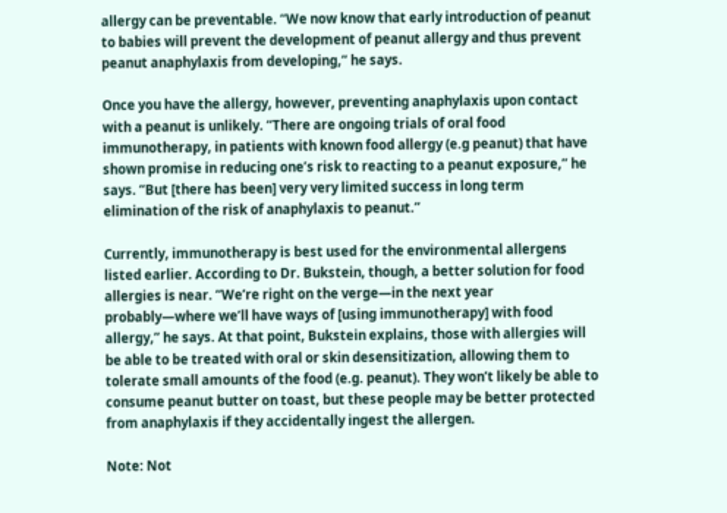allergy can be preventable. “We now know that early introduction of peanut to babies will prevent the development of peanut allergy and thus prevent peanut anaphylaxis from developing,” he says.

Once you have the allergy, however, preventing anaphylaxis upon contact with a peanut is unlikely. “There are ongoing trials of oral food immunotherapy, in patients with known food allergy (e.g peanut) that have shown promise in reducing one’s risk to reacting to a peanut exposure,” he says. “But [there has been] very very limited success in long term elimination of the risk of anaphylaxis to peanut.”

Currently, immunotherapy is best used for the environmental allergens listed earlier. According to Dr. Bukstein, though, a better solution for food allergies is near. “We’re right on the verge—in the next year probably—where we’ll have ways of [using immunotherapy] with food allergy,” he says. At that point, Bukstein explains, those with allergies will be able to be treated with oral or skin desensitization, allowing them to tolerate small amounts of the food (e.g. peanut). They won’t likely be able to consume peanut butter on toast, but these people may be better protected from anaphylaxis if they accidentally ingest the allergen.

Note: Not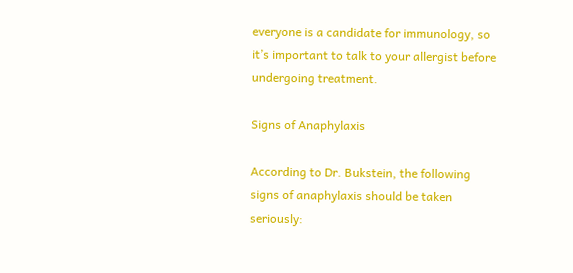everyone is a candidate for immunology, so it’s important to talk to your allergist before undergoing treatment.

Signs of Anaphylaxis

According to Dr. Bukstein, the following signs of anaphylaxis should be taken seriously: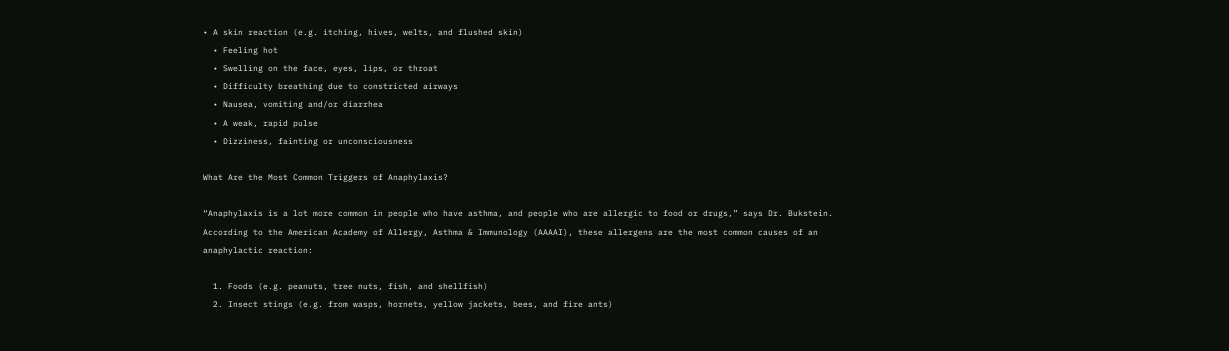• A skin reaction (e.g. itching, hives, welts, and flushed skin)
  • Feeling hot
  • Swelling on the face, eyes, lips, or throat
  • Difficulty breathing due to constricted airways
  • Nausea, vomiting and/or diarrhea
  • A weak, rapid pulse
  • Dizziness, fainting or unconsciousness

What Are the Most Common Triggers of Anaphylaxis?

“Anaphylaxis is a lot more common in people who have asthma, and people who are allergic to food or drugs,” says Dr. Bukstein. According to the American Academy of Allergy, Asthma & Immunology (AAAAI), these allergens are the most common causes of an anaphylactic reaction:

  1. Foods (e.g. peanuts, tree nuts, fish, and shellfish)
  2. Insect stings (e.g. from wasps, hornets, yellow jackets, bees, and fire ants)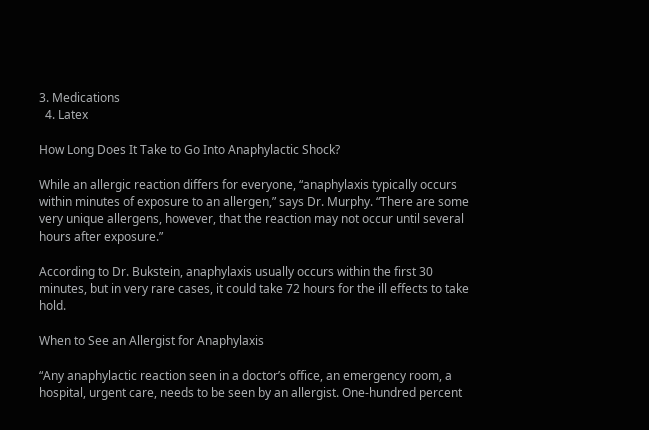3. Medications
  4. Latex

How Long Does It Take to Go Into Anaphylactic Shock?

While an allergic reaction differs for everyone, “anaphylaxis typically occurs within minutes of exposure to an allergen,” says Dr. Murphy. “There are some very unique allergens, however, that the reaction may not occur until several hours after exposure.”

According to Dr. Bukstein, anaphylaxis usually occurs within the first 30 minutes, but in very rare cases, it could take 72 hours for the ill effects to take hold.

When to See an Allergist for Anaphylaxis

“Any anaphylactic reaction seen in a doctor’s office, an emergency room, a hospital, urgent care, needs to be seen by an allergist. One-hundred percent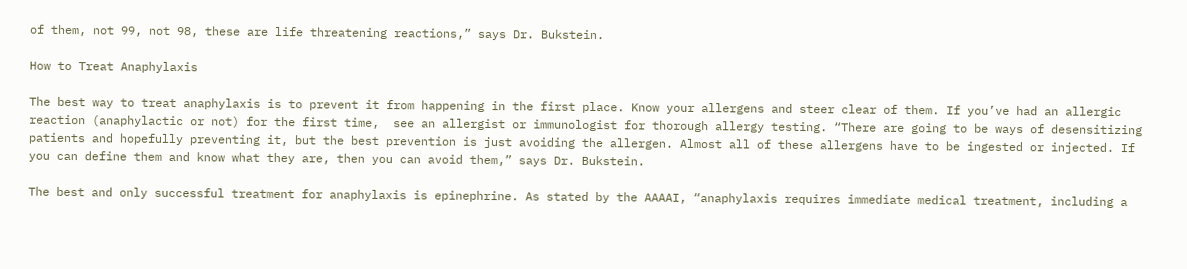of them, not 99, not 98, these are life threatening reactions,” says Dr. Bukstein.

How to Treat Anaphylaxis

The best way to treat anaphylaxis is to prevent it from happening in the first place. Know your allergens and steer clear of them. If you’ve had an allergic reaction (anaphylactic or not) for the first time,  see an allergist or immunologist for thorough allergy testing. “There are going to be ways of desensitizing patients and hopefully preventing it, but the best prevention is just avoiding the allergen. Almost all of these allergens have to be ingested or injected. If you can define them and know what they are, then you can avoid them,” says Dr. Bukstein.

The best and only successful treatment for anaphylaxis is epinephrine. As stated by the AAAAI, “anaphylaxis requires immediate medical treatment, including a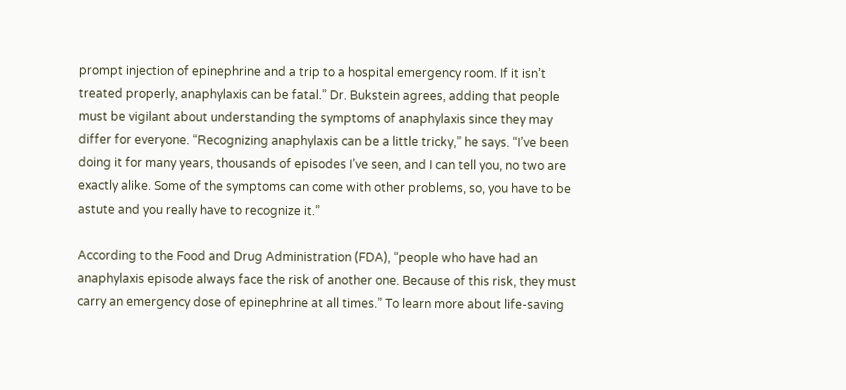prompt injection of epinephrine and a trip to a hospital emergency room. If it isn’t treated properly, anaphylaxis can be fatal.” Dr. Bukstein agrees, adding that people must be vigilant about understanding the symptoms of anaphylaxis since they may differ for everyone. “Recognizing anaphylaxis can be a little tricky,” he says. “I’ve been doing it for many years, thousands of episodes I’ve seen, and I can tell you, no two are exactly alike. Some of the symptoms can come with other problems, so, you have to be astute and you really have to recognize it.”

According to the Food and Drug Administration (FDA), “people who have had an anaphylaxis episode always face the risk of another one. Because of this risk, they must carry an emergency dose of epinephrine at all times.” To learn more about life-saving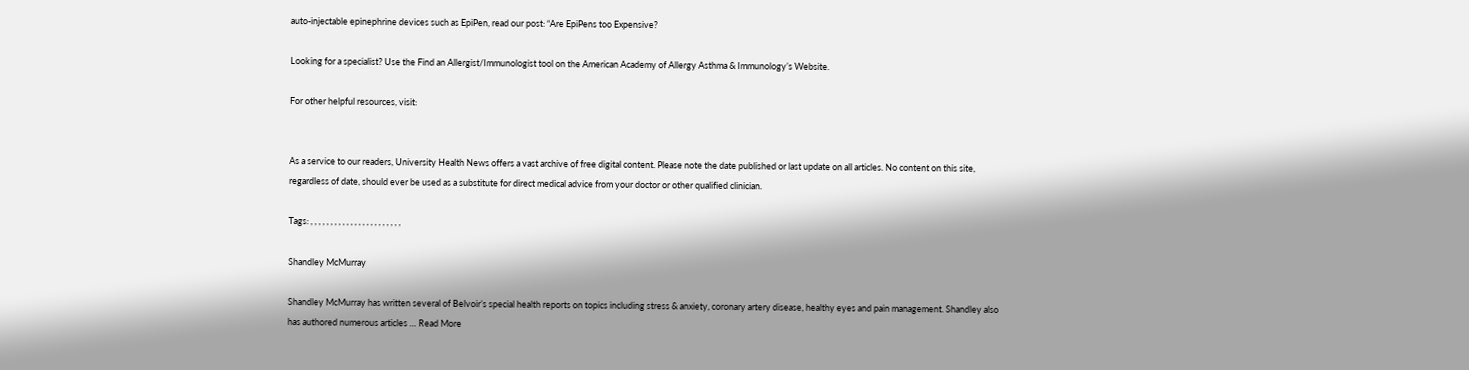auto-injectable epinephrine devices such as EpiPen, read our post: “Are EpiPens too Expensive?

Looking for a specialist? Use the Find an Allergist/Immunologist tool on the American Academy of Allergy Asthma & Immunology’s Website.

For other helpful resources, visit:


As a service to our readers, University Health News offers a vast archive of free digital content. Please note the date published or last update on all articles. No content on this site, regardless of date, should ever be used as a substitute for direct medical advice from your doctor or other qualified clinician.

Tags: , , , , , , , , , , , , , , , , , , , , , , ,

Shandley McMurray

Shandley McMurray has written several of Belvoir’s special health reports on topics including stress & anxiety, coronary artery disease, healthy eyes and pain management. Shandley also has authored numerous articles … Read More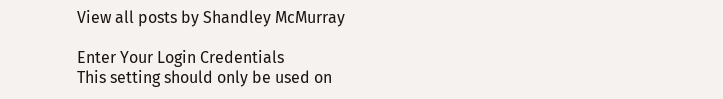View all posts by Shandley McMurray

Enter Your Login Credentials
This setting should only be used on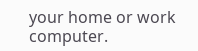your home or work computer.